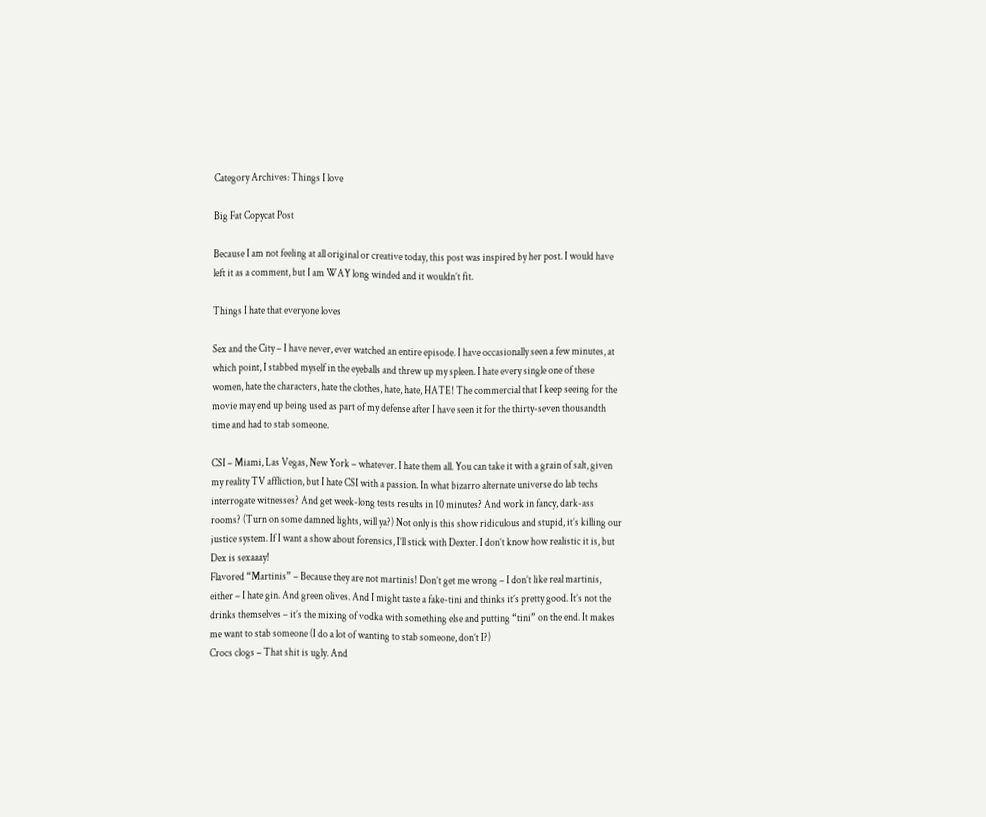Category Archives: Things I love

Big Fat Copycat Post

Because I am not feeling at all original or creative today, this post was inspired by her post. I would have left it as a comment, but I am WAY long winded and it wouldn’t fit.

Things I hate that everyone loves

Sex and the City – I have never, ever watched an entire episode. I have occasionally seen a few minutes, at which point, I stabbed myself in the eyeballs and threw up my spleen. I hate every single one of these women, hate the characters, hate the clothes, hate, hate, HATE! The commercial that I keep seeing for the movie may end up being used as part of my defense after I have seen it for the thirty-seven thousandth time and had to stab someone.

CSI – Miami, Las Vegas, New York – whatever. I hate them all. You can take it with a grain of salt, given my reality TV affliction, but I hate CSI with a passion. In what bizarro alternate universe do lab techs interrogate witnesses? And get week-long tests results in 10 minutes? And work in fancy, dark-ass rooms? (Turn on some damned lights, will ya?) Not only is this show ridiculous and stupid, it’s killing our justice system. If I want a show about forensics, I’ll stick with Dexter. I don’t know how realistic it is, but Dex is sexaaay!
Flavored “Martinis” – Because they are not martinis! Don’t get me wrong – I don’t like real martinis, either – I hate gin. And green olives. And I might taste a fake-tini and thinks it’s pretty good. It’s not the drinks themselves – it’s the mixing of vodka with something else and putting “tini” on the end. It makes me want to stab someone (I do a lot of wanting to stab someone, don’t I?)
Crocs clogs – That shit is ugly. And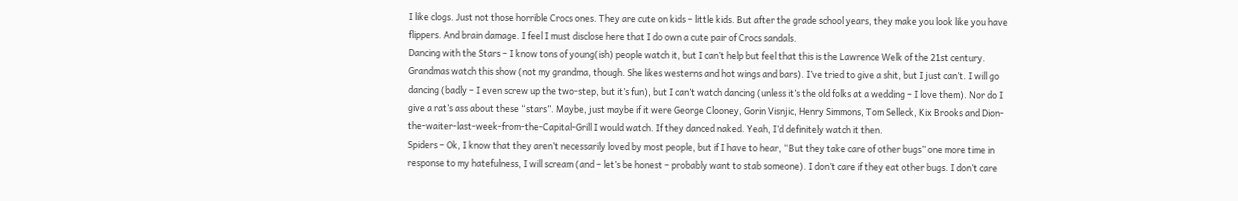I like clogs. Just not those horrible Crocs ones. They are cute on kids – little kids. But after the grade school years, they make you look like you have flippers. And brain damage. I feel I must disclose here that I do own a cute pair of Crocs sandals.
Dancing with the Stars – I know tons of young(ish) people watch it, but I can’t help but feel that this is the Lawrence Welk of the 21st century. Grandmas watch this show (not my grandma, though. She likes westerns and hot wings and bars). I’ve tried to give a shit, but I just can’t. I will go dancing (badly – I even screw up the two-step, but it’s fun), but I can’t watch dancing (unless it’s the old folks at a wedding – I love them). Nor do I give a rat’s ass about these “stars”. Maybe, just maybe if it were George Clooney, Gorin Visnjic, Henry Simmons, Tom Selleck, Kix Brooks and Dion-the-waiter-last-week-from-the-Capital-Grill I would watch. If they danced naked. Yeah, I’d definitely watch it then.
Spiders – Ok, I know that they aren’t necessarily loved by most people, but if I have to hear, “But they take care of other bugs” one more time in response to my hatefulness, I will scream (and – let’s be honest – probably want to stab someone). I don’t care if they eat other bugs. I don’t care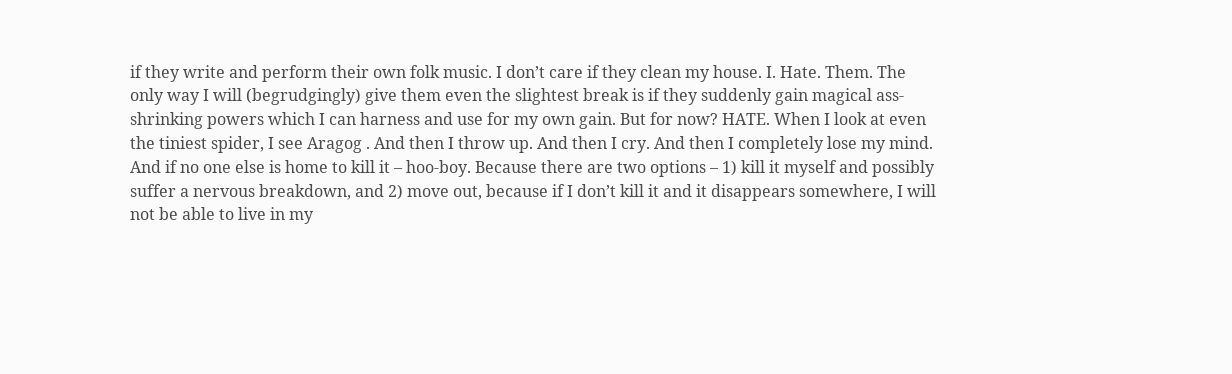if they write and perform their own folk music. I don’t care if they clean my house. I. Hate. Them. The only way I will (begrudgingly) give them even the slightest break is if they suddenly gain magical ass-shrinking powers which I can harness and use for my own gain. But for now? HATE. When I look at even the tiniest spider, I see Aragog . And then I throw up. And then I cry. And then I completely lose my mind. And if no one else is home to kill it – hoo-boy. Because there are two options – 1) kill it myself and possibly suffer a nervous breakdown, and 2) move out, because if I don’t kill it and it disappears somewhere, I will not be able to live in my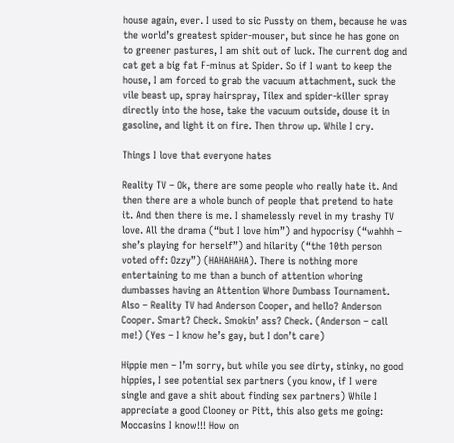house again, ever. I used to sic Pussty on them, because he was the world’s greatest spider-mouser, but since he has gone on to greener pastures, I am shit out of luck. The current dog and cat get a big fat F-minus at Spider. So if I want to keep the house, I am forced to grab the vacuum attachment, suck the vile beast up, spray hairspray, Tilex and spider-killer spray directly into the hose, take the vacuum outside, douse it in gasoline, and light it on fire. Then throw up. While I cry.

Things I love that everyone hates

Reality TV – Ok, there are some people who really hate it. And then there are a whole bunch of people that pretend to hate it. And then there is me. I shamelessly revel in my trashy TV love. All the drama (“but I love him”) and hypocrisy (“wahhh – she’s playing for herself”) and hilarity (“the 10th person voted off: Ozzy”) (HAHAHAHA). There is nothing more entertaining to me than a bunch of attention whoring dumbasses having an Attention Whore Dumbass Tournament. Also – Reality TV had Anderson Cooper, and hello? Anderson Cooper. Smart? Check. Smokin’ ass? Check. (Anderson – call me!) (Yes – I know he’s gay, but I don’t care)

Hippie men – I’m sorry, but while you see dirty, stinky, no good hippies, I see potential sex partners (you know, if I were single and gave a shit about finding sex partners) While I appreciate a good Clooney or Pitt, this also gets me going:
Moccasins I know!!! How on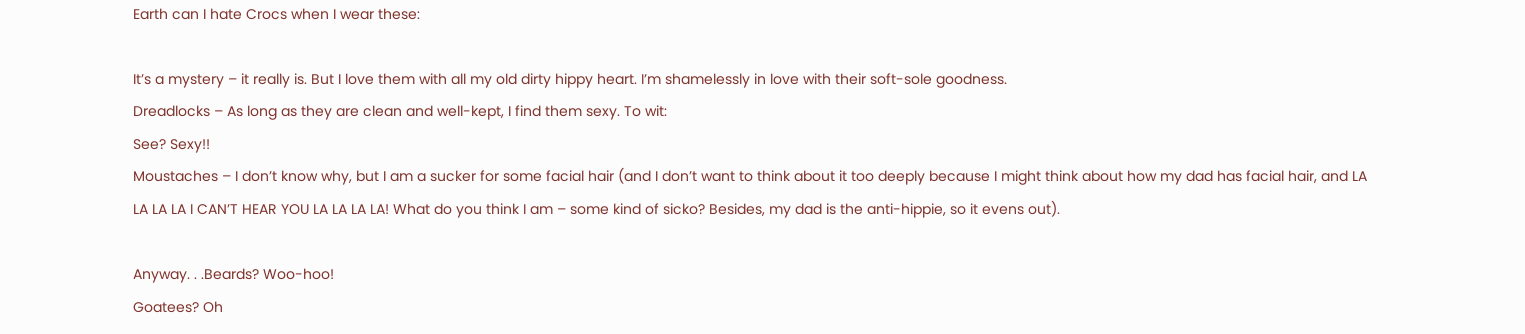Earth can I hate Crocs when I wear these:

It’s a mystery – it really is. But I love them with all my old dirty hippy heart. I’m shamelessly in love with their soft-sole goodness.
Dreadlocks – As long as they are clean and well-kept, I find them sexy. To wit:
See? Sexy!!
Moustaches – I don’t know why, but I am a sucker for some facial hair (and I don’t want to think about it too deeply because I might think about how my dad has facial hair, and LA LA LA LA I CAN’T HEAR YOU LA LA LA LA! What do you think I am – some kind of sicko? Besides, my dad is the anti-hippie, so it evens out).

Anyway. . .Beards? Woo-hoo!
Goatees? Oh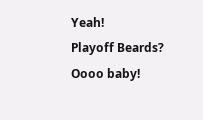Yeah!
Playoff Beards? Oooo baby!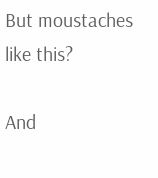But moustaches like this?

And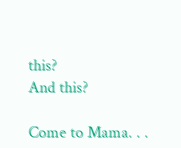this?
And this?

Come to Mama. . .